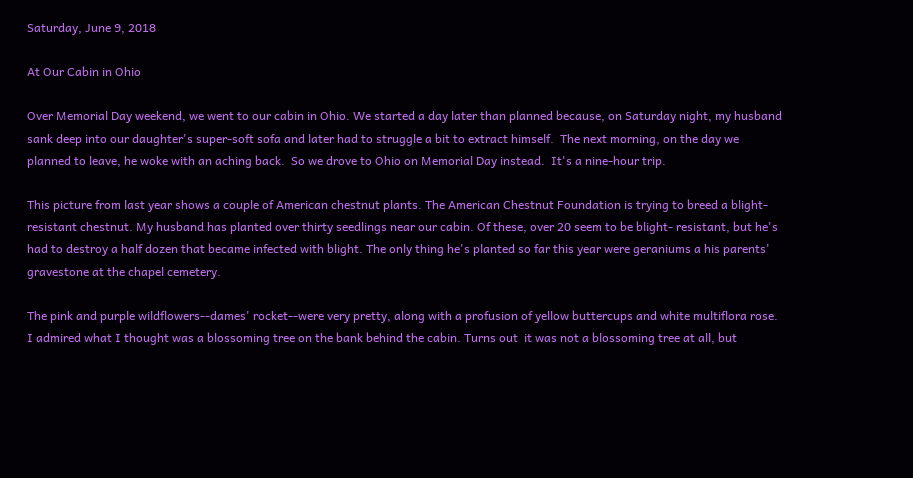Saturday, June 9, 2018

At Our Cabin in Ohio

Over Memorial Day weekend, we went to our cabin in Ohio. We started a day later than planned because, on Saturday night, my husband sank deep into our daughter's super-soft sofa and later had to struggle a bit to extract himself.  The next morning, on the day we planned to leave, he woke with an aching back.  So we drove to Ohio on Memorial Day instead.  It's a nine-hour trip.

This picture from last year shows a couple of American chestnut plants. The American Chestnut Foundation is trying to breed a blight-resistant chestnut. My husband has planted over thirty seedlings near our cabin. Of these, over 20 seem to be blight- resistant, but he's had to destroy a half dozen that became infected with blight. The only thing he's planted so far this year were geraniums a his parents' gravestone at the chapel cemetery.

The pink and purple wildflowers--dames' rocket--were very pretty, along with a profusion of yellow buttercups and white multiflora rose. I admired what I thought was a blossoming tree on the bank behind the cabin. Turns out  it was not a blossoming tree at all, but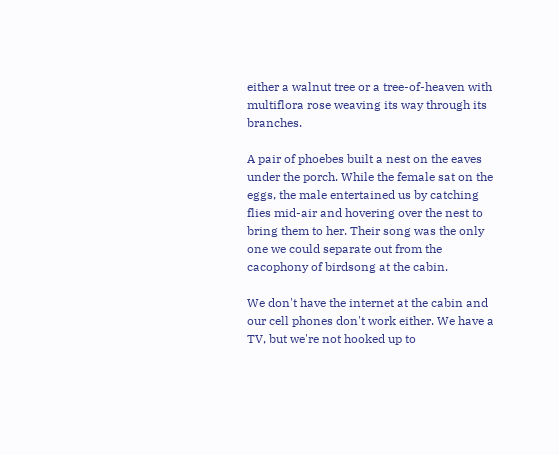either a walnut tree or a tree-of-heaven with multiflora rose weaving its way through its branches.

A pair of phoebes built a nest on the eaves under the porch. While the female sat on the eggs, the male entertained us by catching flies mid-air and hovering over the nest to bring them to her. Their song was the only one we could separate out from the cacophony of birdsong at the cabin.

We don't have the internet at the cabin and our cell phones don't work either. We have a TV, but we're not hooked up to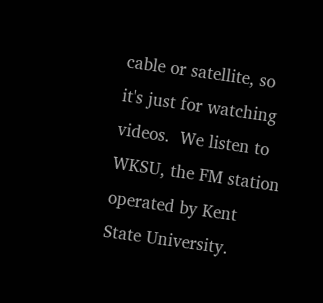cable or satellite, so it's just for watching videos.  We listen to WKSU, the FM station operated by Kent State University.